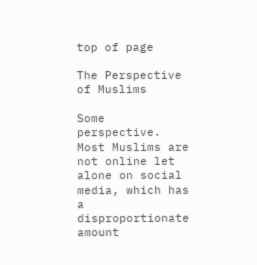top of page

The Perspective of Muslims

Some perspective. Most Muslims are not online let alone on social media, which has a disproportionate amount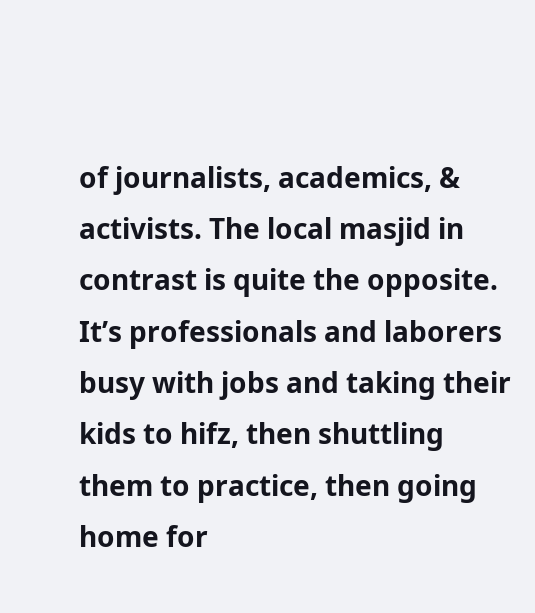of journalists, academics, & activists. The local masjid in contrast is quite the opposite. It’s professionals and laborers busy with jobs and taking their kids to hifz, then shuttling them to practice, then going home for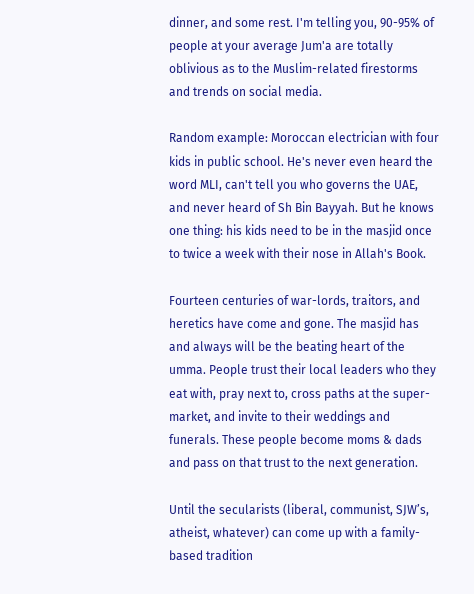dinner, and some rest. I'm telling you, 90-95% of people at your average Jum'a are totally oblivious as to the Muslim-related firestorms and trends on social media.

Random example: Moroccan electrician with four kids in public school. He's never even heard the word MLI, can't tell you who governs the UAE, and never heard of Sh Bin Bayyah. But he knows one thing: his kids need to be in the masjid once to twice a week with their nose in Allah's Book.

Fourteen centuries of war-lords, traitors, and heretics have come and gone. The masjid has and always will be the beating heart of the umma. People trust their local leaders who they eat with, pray next to, cross paths at the super-market, and invite to their weddings and funerals. These people become moms & dads and pass on that trust to the next generation.

Until the secularists (liberal, communist, SJW’s, atheist, whatever) can come up with a family-based tradition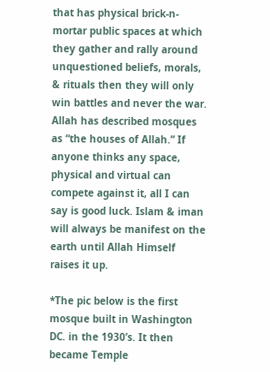that has physical brick-n-mortar public spaces at which they gather and rally around unquestioned beliefs, morals, & rituals then they will only win battles and never the war. Allah has described mosques as “the houses of Allah.” If anyone thinks any space, physical and virtual can compete against it, all I can say is good luck. Islam & iman will always be manifest on the earth until Allah Himself raises it up.

*The pic below is the first mosque built in Washington DC. in the 1930’s. It then became Temple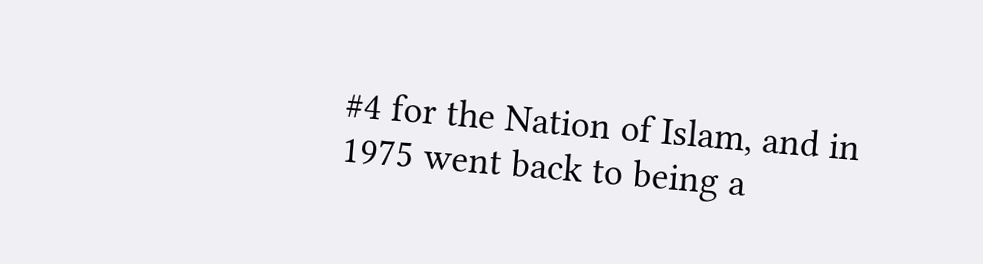#4 for the Nation of Islam, and in 1975 went back to being a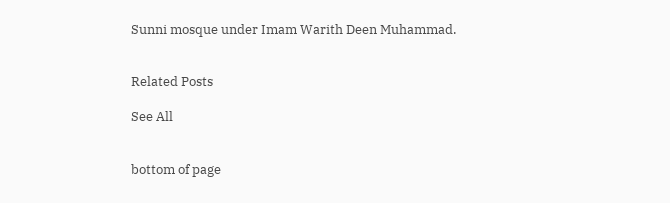Sunni mosque under Imam Warith Deen Muhammad.


Related Posts

See All


bottom of page